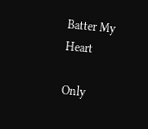Batter My Heart

Only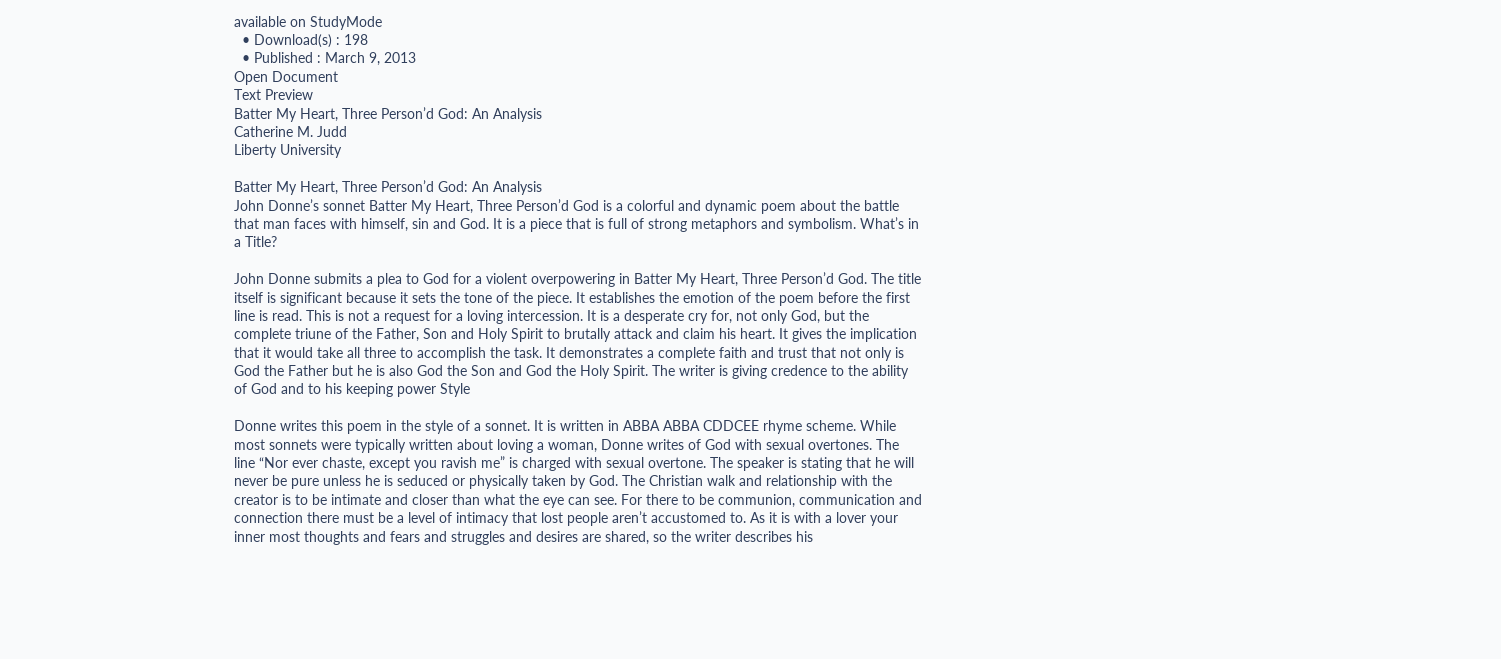available on StudyMode
  • Download(s) : 198
  • Published : March 9, 2013
Open Document
Text Preview
Batter My Heart, Three Person’d God: An Analysis
Catherine M. Judd
Liberty University

Batter My Heart, Three Person’d God: An Analysis
John Donne’s sonnet Batter My Heart, Three Person’d God is a colorful and dynamic poem about the battle that man faces with himself, sin and God. It is a piece that is full of strong metaphors and symbolism. What’s in a Title?

John Donne submits a plea to God for a violent overpowering in Batter My Heart, Three Person’d God. The title itself is significant because it sets the tone of the piece. It establishes the emotion of the poem before the first line is read. This is not a request for a loving intercession. It is a desperate cry for, not only God, but the complete triune of the Father, Son and Holy Spirit to brutally attack and claim his heart. It gives the implication that it would take all three to accomplish the task. It demonstrates a complete faith and trust that not only is God the Father but he is also God the Son and God the Holy Spirit. The writer is giving credence to the ability of God and to his keeping power Style

Donne writes this poem in the style of a sonnet. It is written in ABBA ABBA CDDCEE rhyme scheme. While most sonnets were typically written about loving a woman, Donne writes of God with sexual overtones. The line “Nor ever chaste, except you ravish me” is charged with sexual overtone. The speaker is stating that he will never be pure unless he is seduced or physically taken by God. The Christian walk and relationship with the creator is to be intimate and closer than what the eye can see. For there to be communion, communication and connection there must be a level of intimacy that lost people aren’t accustomed to. As it is with a lover your inner most thoughts and fears and struggles and desires are shared, so the writer describes his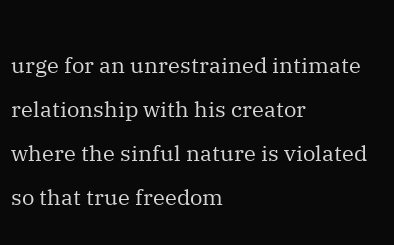urge for an unrestrained intimate relationship with his creator where the sinful nature is violated so that true freedom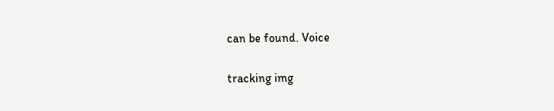can be found. Voice

tracking img